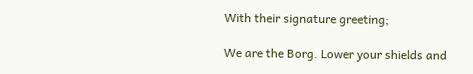With their signature greeting;

We are the Borg. Lower your shields and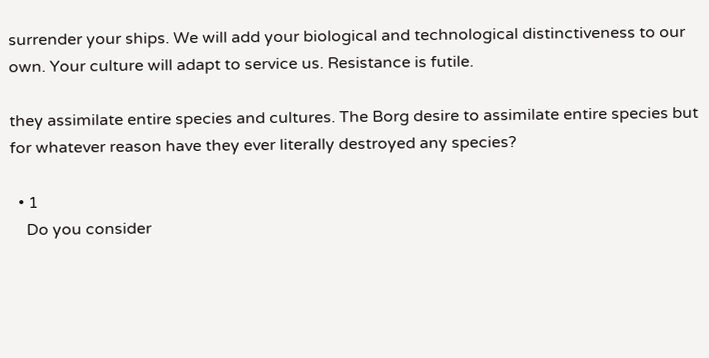surrender your ships. We will add your biological and technological distinctiveness to our own. Your culture will adapt to service us. Resistance is futile.

they assimilate entire species and cultures. The Borg desire to assimilate entire species but for whatever reason have they ever literally destroyed any species?

  • 1
    Do you consider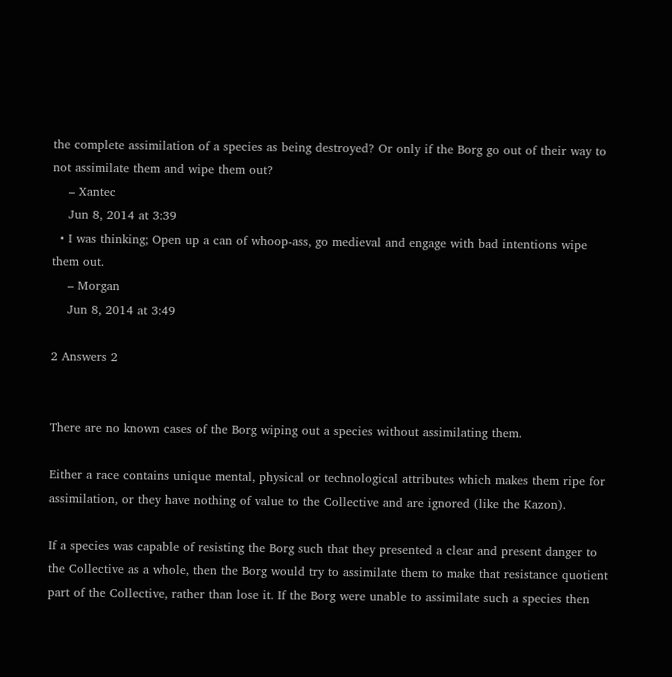the complete assimilation of a species as being destroyed? Or only if the Borg go out of their way to not assimilate them and wipe them out?
    – Xantec
    Jun 8, 2014 at 3:39
  • I was thinking; Open up a can of whoop-ass, go medieval and engage with bad intentions wipe them out.
    – Morgan
    Jun 8, 2014 at 3:49

2 Answers 2


There are no known cases of the Borg wiping out a species without assimilating them.

Either a race contains unique mental, physical or technological attributes which makes them ripe for assimilation, or they have nothing of value to the Collective and are ignored (like the Kazon).

If a species was capable of resisting the Borg such that they presented a clear and present danger to the Collective as a whole, then the Borg would try to assimilate them to make that resistance quotient part of the Collective, rather than lose it. If the Borg were unable to assimilate such a species then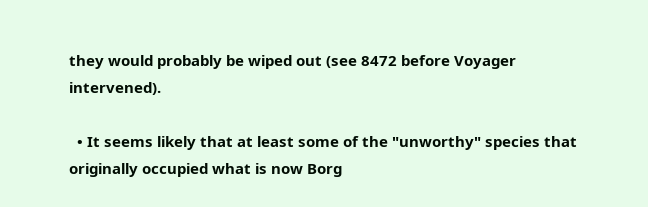they would probably be wiped out (see 8472 before Voyager intervened).

  • It seems likely that at least some of the "unworthy" species that originally occupied what is now Borg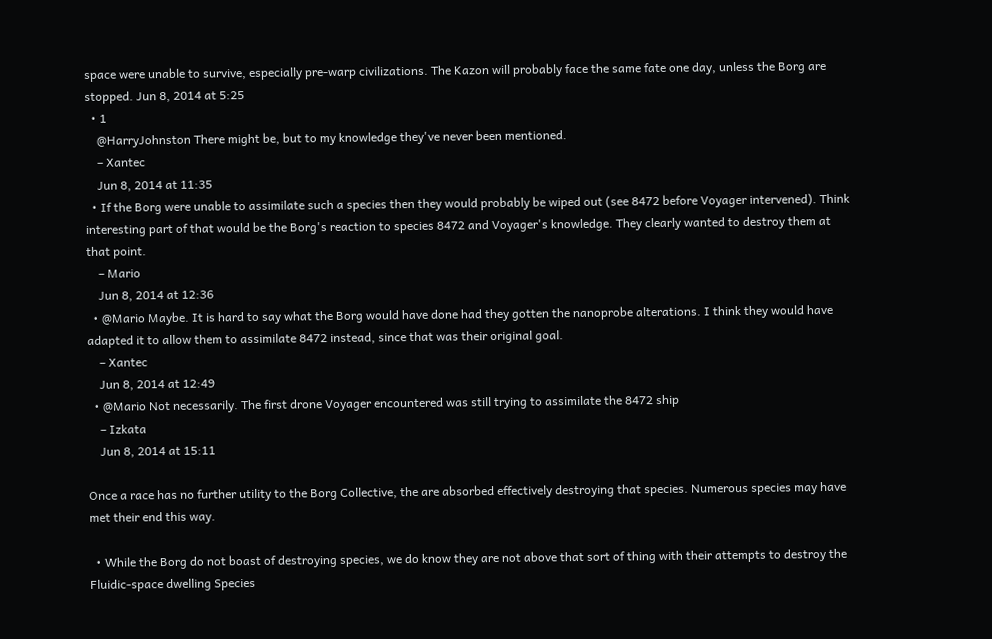space were unable to survive, especially pre-warp civilizations. The Kazon will probably face the same fate one day, unless the Borg are stopped. Jun 8, 2014 at 5:25
  • 1
    @HarryJohnston There might be, but to my knowledge they've never been mentioned.
    – Xantec
    Jun 8, 2014 at 11:35
  • If the Borg were unable to assimilate such a species then they would probably be wiped out (see 8472 before Voyager intervened). Think interesting part of that would be the Borg's reaction to species 8472 and Voyager's knowledge. They clearly wanted to destroy them at that point.
    – Mario
    Jun 8, 2014 at 12:36
  • @Mario Maybe. It is hard to say what the Borg would have done had they gotten the nanoprobe alterations. I think they would have adapted it to allow them to assimilate 8472 instead, since that was their original goal.
    – Xantec
    Jun 8, 2014 at 12:49
  • @Mario Not necessarily. The first drone Voyager encountered was still trying to assimilate the 8472 ship
    – Izkata
    Jun 8, 2014 at 15:11

Once a race has no further utility to the Borg Collective, the are absorbed effectively destroying that species. Numerous species may have met their end this way.

  • While the Borg do not boast of destroying species, we do know they are not above that sort of thing with their attempts to destroy the Fluidic-space dwelling Species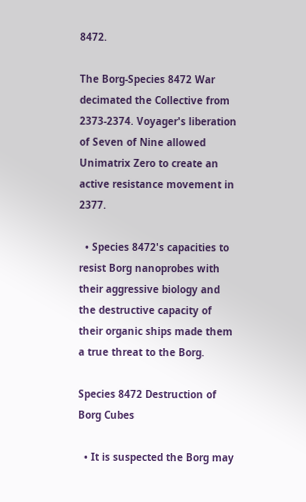8472.

The Borg-Species 8472 War decimated the Collective from 2373-2374. Voyager's liberation of Seven of Nine allowed Unimatrix Zero to create an active resistance movement in 2377.

  • Species 8472's capacities to resist Borg nanoprobes with their aggressive biology and the destructive capacity of their organic ships made them a true threat to the Borg.

Species 8472 Destruction of Borg Cubes

  • It is suspected the Borg may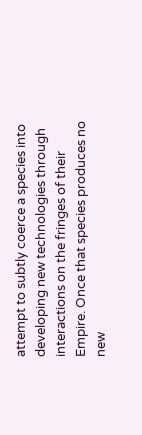attempt to subtly coerce a species into developing new technologies through interactions on the fringes of their Empire. Once that species produces no new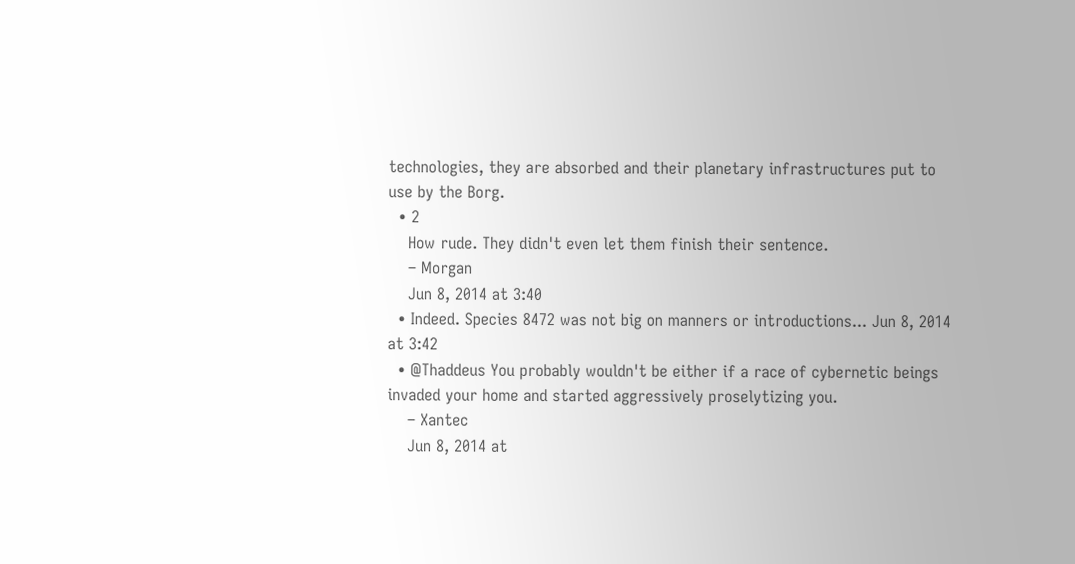technologies, they are absorbed and their planetary infrastructures put to use by the Borg.
  • 2
    How rude. They didn't even let them finish their sentence.
    – Morgan
    Jun 8, 2014 at 3:40
  • Indeed. Species 8472 was not big on manners or introductions... Jun 8, 2014 at 3:42
  • @Thaddeus You probably wouldn't be either if a race of cybernetic beings invaded your home and started aggressively proselytizing you.
    – Xantec
    Jun 8, 2014 at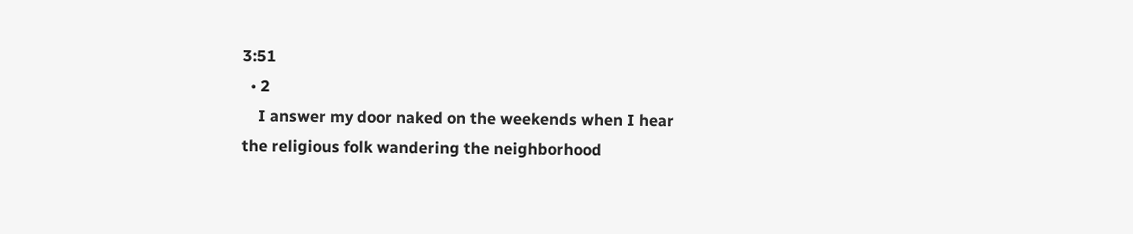3:51
  • 2
    I answer my door naked on the weekends when I hear the religious folk wandering the neighborhood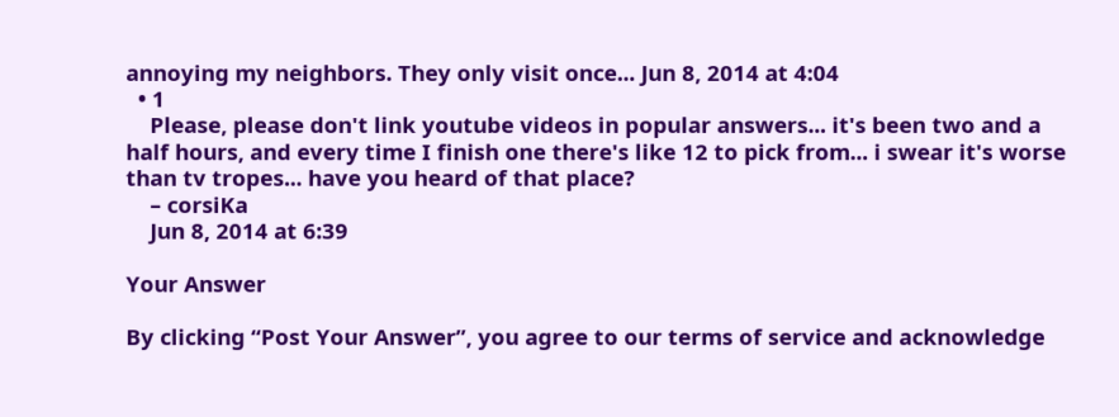annoying my neighbors. They only visit once... Jun 8, 2014 at 4:04
  • 1
    Please, please don't link youtube videos in popular answers... it's been two and a half hours, and every time I finish one there's like 12 to pick from... i swear it's worse than tv tropes... have you heard of that place?
    – corsiKa
    Jun 8, 2014 at 6:39

Your Answer

By clicking “Post Your Answer”, you agree to our terms of service and acknowledge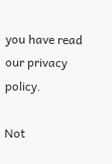you have read our privacy policy.

Not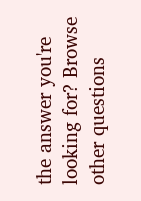the answer you're looking for? Browse other questions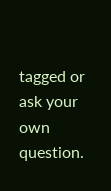tagged or ask your own question.